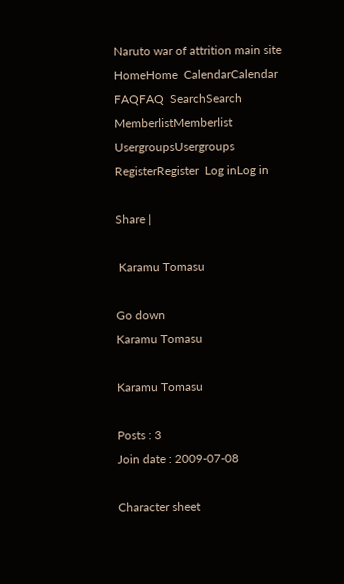Naruto war of attrition main site
HomeHome  CalendarCalendar  FAQFAQ  SearchSearch  MemberlistMemberlist  UsergroupsUsergroups  RegisterRegister  Log inLog in

Share |

 Karamu Tomasu

Go down
Karamu Tomasu

Karamu Tomasu

Posts : 3
Join date : 2009-07-08

Character sheet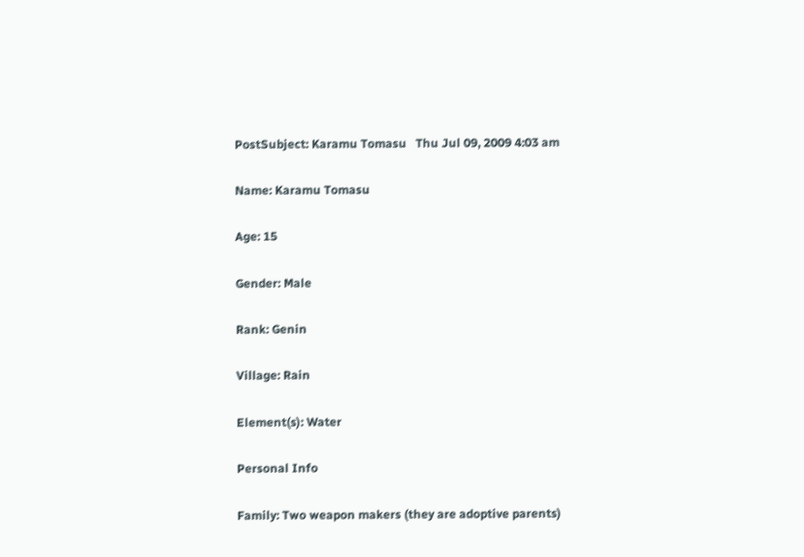PostSubject: Karamu Tomasu   Thu Jul 09, 2009 4:03 am

Name: Karamu Tomasu

Age: 15

Gender: Male

Rank: Genin

Village: Rain

Element(s): Water

Personal Info

Family: Two weapon makers (they are adoptive parents)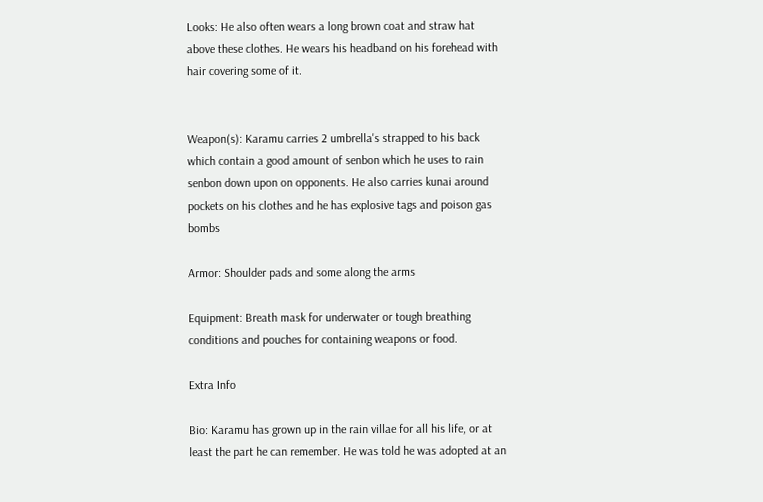Looks: He also often wears a long brown coat and straw hat above these clothes. He wears his headband on his forehead with hair covering some of it.


Weapon(s): Karamu carries 2 umbrella's strapped to his back which contain a good amount of senbon which he uses to rain senbon down upon on opponents. He also carries kunai around pockets on his clothes and he has explosive tags and poison gas bombs

Armor: Shoulder pads and some along the arms

Equipment: Breath mask for underwater or tough breathing conditions and pouches for containing weapons or food.

Extra Info

Bio: Karamu has grown up in the rain villae for all his life, or at least the part he can remember. He was told he was adopted at an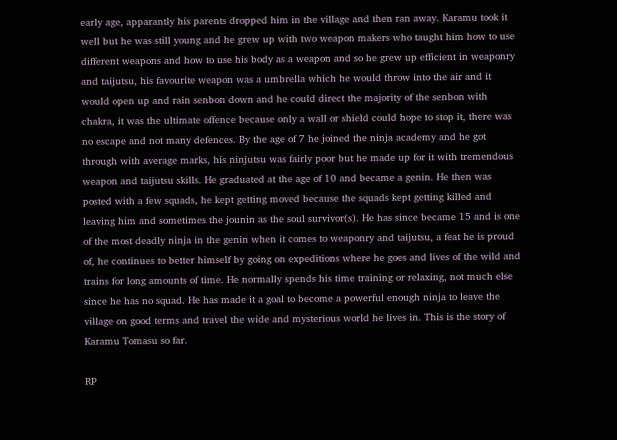early age, apparantly his parents dropped him in the village and then ran away. Karamu took it well but he was still young and he grew up with two weapon makers who taught him how to use different weapons and how to use his body as a weapon and so he grew up efficient in weaponry and taijutsu, his favourite weapon was a umbrella which he would throw into the air and it would open up and rain senbon down and he could direct the majority of the senbon with chakra, it was the ultimate offence because only a wall or shield could hope to stop it, there was no escape and not many defences. By the age of 7 he joined the ninja academy and he got through with average marks, his ninjutsu was fairly poor but he made up for it with tremendous weapon and taijutsu skills. He graduated at the age of 10 and became a genin. He then was posted with a few squads, he kept getting moved because the squads kept getting killed and leaving him and sometimes the jounin as the soul survivor(s). He has since became 15 and is one of the most deadly ninja in the genin when it comes to weaponry and taijutsu, a feat he is proud of, he continues to better himself by going on expeditions where he goes and lives of the wild and trains for long amounts of time. He normally spends his time training or relaxing, not much else since he has no squad. He has made it a goal to become a powerful enough ninja to leave the village on good terms and travel the wide and mysterious world he lives in. This is the story of Karamu Tomasu so far.

RP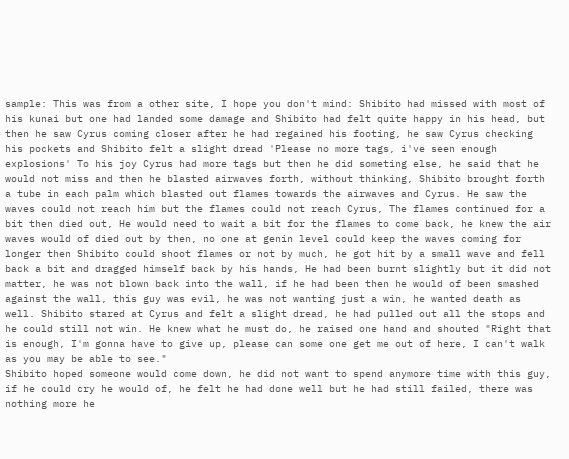sample: This was from a other site, I hope you don't mind: Shibito had missed with most of his kunai but one had landed some damage and Shibito had felt quite happy in his head, but then he saw Cyrus coming closer after he had regained his footing, he saw Cyrus checking his pockets and Shibito felt a slight dread 'Please no more tags, i've seen enough explosions' To his joy Cyrus had more tags but then he did someting else, he said that he would not miss and then he blasted airwaves forth, without thinking, Shibito brought forth a tube in each palm which blasted out flames towards the airwaves and Cyrus. He saw the waves could not reach him but the flames could not reach Cyrus, The flames continued for a bit then died out, He would need to wait a bit for the flames to come back, he knew the air waves would of died out by then, no one at genin level could keep the waves coming for longer then Shibito could shoot flames or not by much, he got hit by a small wave and fell back a bit and dragged himself back by his hands, He had been burnt slightly but it did not matter, he was not blown back into the wall, if he had been then he would of been smashed against the wall, this guy was evil, he was not wanting just a win, he wanted death as well. Shibito stared at Cyrus and felt a slight dread, he had pulled out all the stops and he could still not win. He knew what he must do, he raised one hand and shouted "Right that is enough, I'm gonna have to give up, please can some one get me out of here, I can't walk as you may be able to see."
Shibito hoped someone would come down, he did not want to spend anymore time with this guy, if he could cry he would of, he felt he had done well but he had still failed, there was nothing more he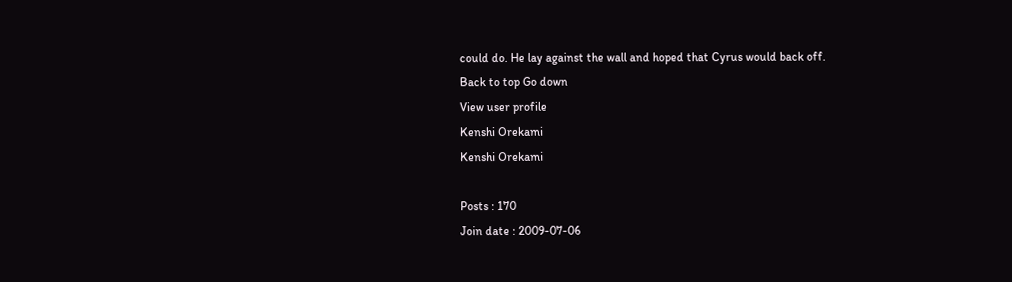could do. He lay against the wall and hoped that Cyrus would back off.
Back to top Go down
View user profile
Kenshi Orekami
Kenshi Orekami

Posts : 170
Join date : 2009-07-06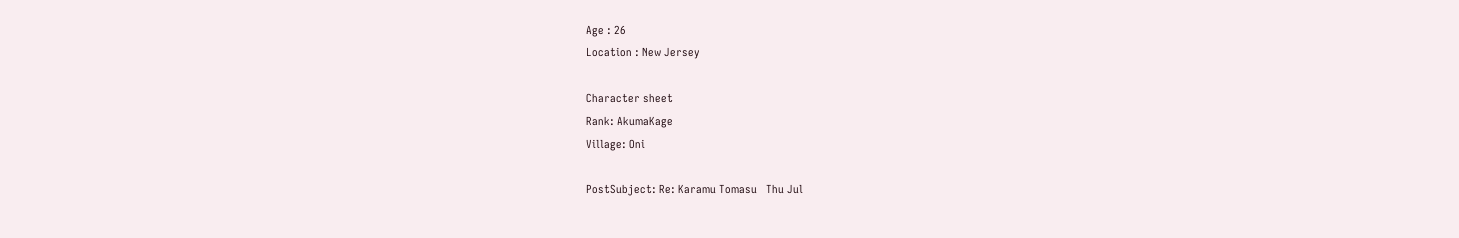Age : 26
Location : New Jersey

Character sheet
Rank: AkumaKage
Village: Oni

PostSubject: Re: Karamu Tomasu   Thu Jul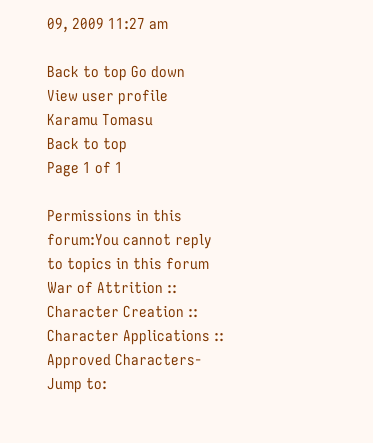09, 2009 11:27 am

Back to top Go down
View user profile
Karamu Tomasu
Back to top
Page 1 of 1

Permissions in this forum:You cannot reply to topics in this forum
War of Attrition :: Character Creation :: Character Applications :: Approved Characters-
Jump to: